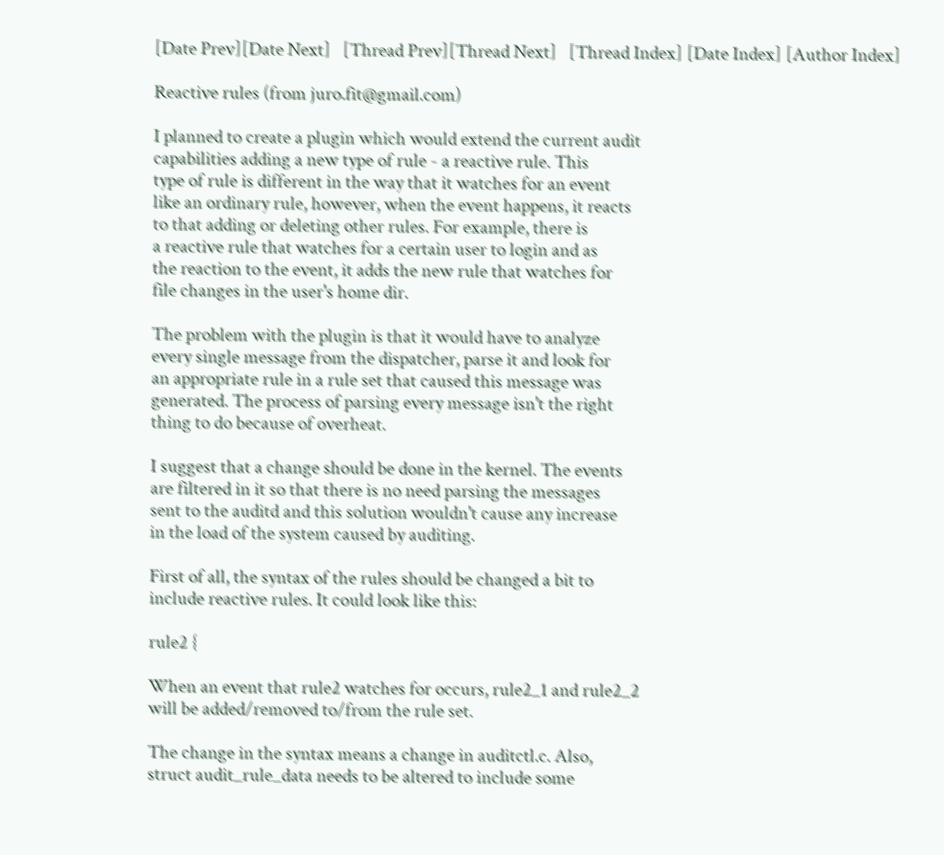[Date Prev][Date Next]   [Thread Prev][Thread Next]   [Thread Index] [Date Index] [Author Index]

Reactive rules (from juro.fit@gmail.com)

I planned to create a plugin which would extend the current audit
capabilities adding a new type of rule - a reactive rule. This
type of rule is different in the way that it watches for an event
like an ordinary rule, however, when the event happens, it reacts
to that adding or deleting other rules. For example, there is
a reactive rule that watches for a certain user to login and as
the reaction to the event, it adds the new rule that watches for
file changes in the user's home dir.

The problem with the plugin is that it would have to analyze
every single message from the dispatcher, parse it and look for
an appropriate rule in a rule set that caused this message was
generated. The process of parsing every message isn't the right
thing to do because of overheat.

I suggest that a change should be done in the kernel. The events
are filtered in it so that there is no need parsing the messages
sent to the auditd and this solution wouldn't cause any increase
in the load of the system caused by auditing.

First of all, the syntax of the rules should be changed a bit to
include reactive rules. It could look like this:

rule2 {

When an event that rule2 watches for occurs, rule2_1 and rule2_2
will be added/removed to/from the rule set.

The change in the syntax means a change in auditctl.c. Also,
struct audit_rule_data needs to be altered to include some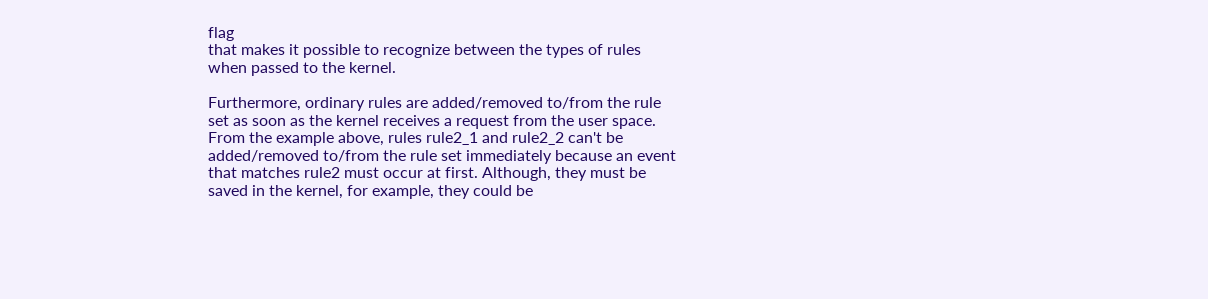flag
that makes it possible to recognize between the types of rules
when passed to the kernel.

Furthermore, ordinary rules are added/removed to/from the rule
set as soon as the kernel receives a request from the user space.
From the example above, rules rule2_1 and rule2_2 can't be
added/removed to/from the rule set immediately because an event
that matches rule2 must occur at first. Although, they must be
saved in the kernel, for example, they could be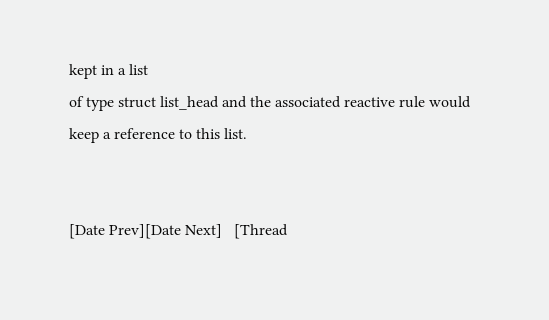kept in a list
of type struct list_head and the associated reactive rule would
keep a reference to this list.


[Date Prev][Date Next]   [Thread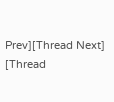Prev][Thread Next]   [Thread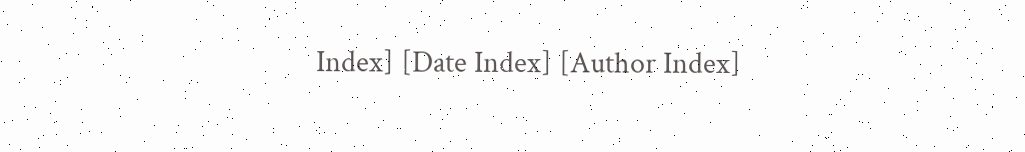Index] [Date Index] [Author Index]